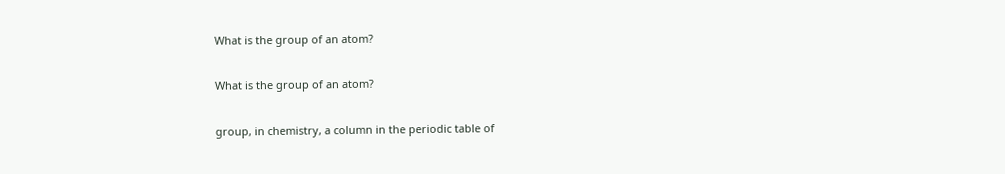What is the group of an atom?

What is the group of an atom?

group, in chemistry, a column in the periodic table of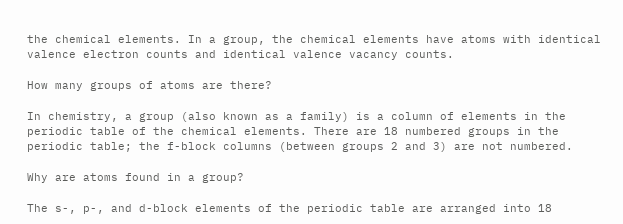the chemical elements. In a group, the chemical elements have atoms with identical valence electron counts and identical valence vacancy counts.

How many groups of atoms are there?

In chemistry, a group (also known as a family) is a column of elements in the periodic table of the chemical elements. There are 18 numbered groups in the periodic table; the f-block columns (between groups 2 and 3) are not numbered.

Why are atoms found in a group?

The s-, p-, and d-block elements of the periodic table are arranged into 18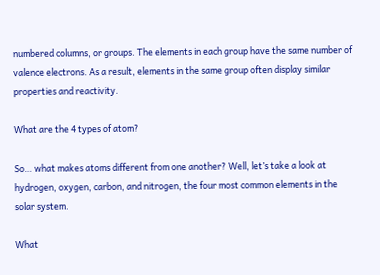numbered columns, or groups. The elements in each group have the same number of valence electrons. As a result, elements in the same group often display similar properties and reactivity.

What are the 4 types of atom?

So… what makes atoms different from one another? Well, let’s take a look at hydrogen, oxygen, carbon, and nitrogen, the four most common elements in the solar system.

What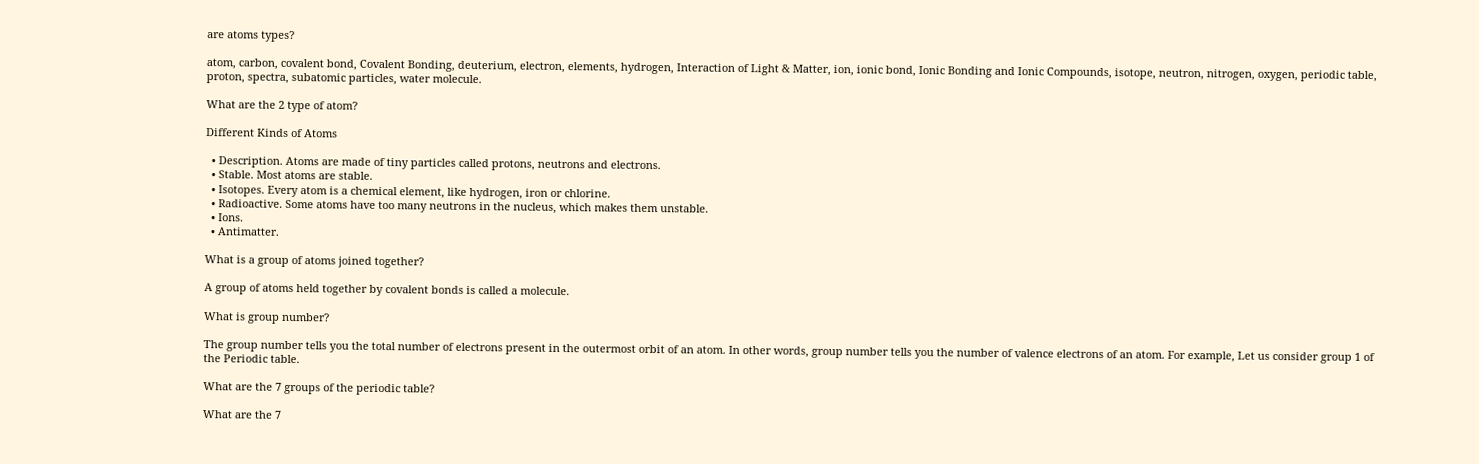are atoms types?

atom, carbon, covalent bond, Covalent Bonding, deuterium, electron, elements, hydrogen, Interaction of Light & Matter, ion, ionic bond, Ionic Bonding and Ionic Compounds, isotope, neutron, nitrogen, oxygen, periodic table, proton, spectra, subatomic particles, water molecule.

What are the 2 type of atom?

Different Kinds of Atoms

  • Description. Atoms are made of tiny particles called protons, neutrons and electrons.
  • Stable. Most atoms are stable.
  • Isotopes. Every atom is a chemical element, like hydrogen, iron or chlorine.
  • Radioactive. Some atoms have too many neutrons in the nucleus, which makes them unstable.
  • Ions.
  • Antimatter.

What is a group of atoms joined together?

A group of atoms held together by covalent bonds is called a molecule.

What is group number?

The group number tells you the total number of electrons present in the outermost orbit of an atom. In other words, group number tells you the number of valence electrons of an atom. For example, Let us consider group 1 of the Periodic table.

What are the 7 groups of the periodic table?

What are the 7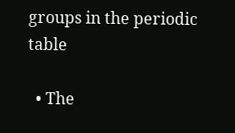groups in the periodic table

  • The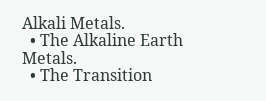Alkali Metals.
  • The Alkaline Earth Metals.
  • The Transition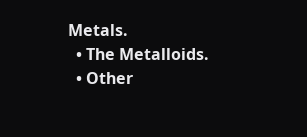Metals.
  • The Metalloids.
  • Other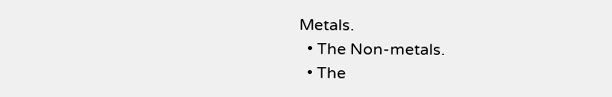Metals.
  • The Non-metals.
  • The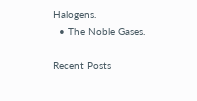Halogens.
  • The Noble Gases.

Recent Posts